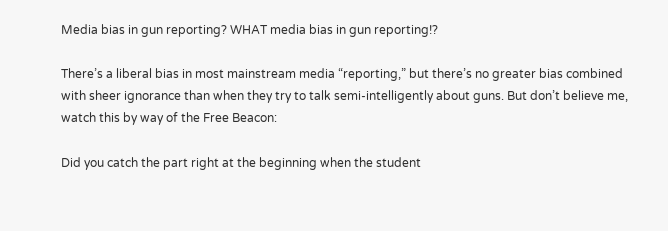Media bias in gun reporting? WHAT media bias in gun reporting!?

There’s a liberal bias in most mainstream media “reporting,” but there’s no greater bias combined with sheer ignorance than when they try to talk semi-intelligently about guns. But don’t believe me, watch this by way of the Free Beacon:

Did you catch the part right at the beginning when the student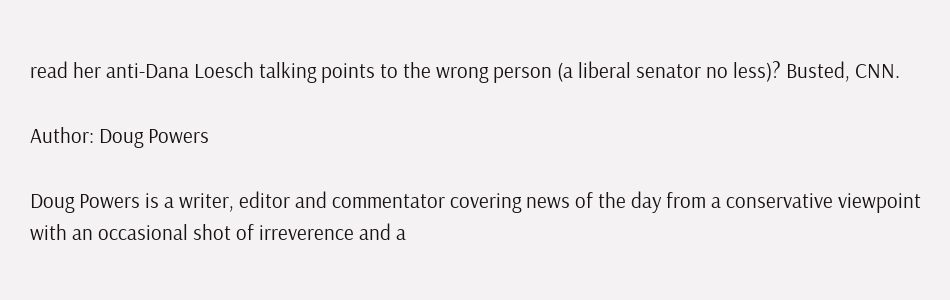read her anti-Dana Loesch talking points to the wrong person (a liberal senator no less)? Busted, CNN.

Author: Doug Powers

Doug Powers is a writer, editor and commentator covering news of the day from a conservative viewpoint with an occasional shot of irreverence and a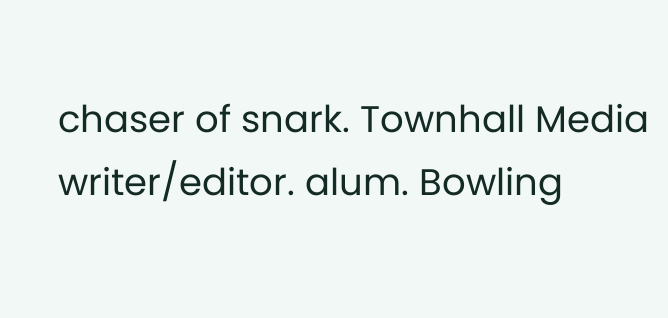chaser of snark. Townhall Media writer/editor. alum. Bowling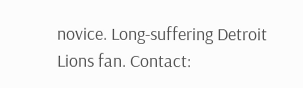novice. Long-suffering Detroit Lions fan. Contact: